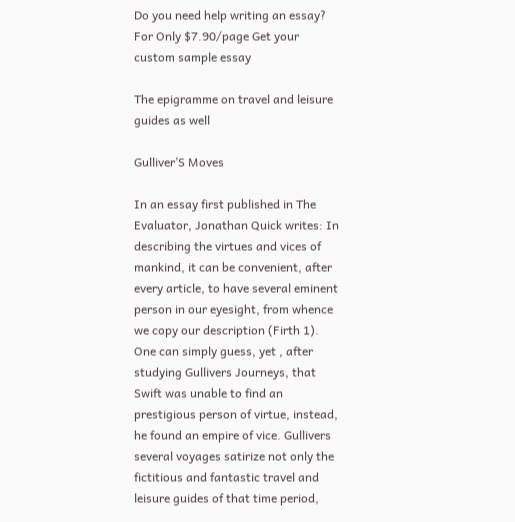Do you need help writing an essay? For Only $7.90/page Get your custom sample essay

The epigramme on travel and leisure guides as well

Gulliver’S Moves

In an essay first published in The Evaluator, Jonathan Quick writes: In describing the virtues and vices of mankind, it can be convenient, after every article, to have several eminent person in our eyesight, from whence we copy our description (Firth 1). One can simply guess, yet , after studying Gullivers Journeys, that Swift was unable to find an prestigious person of virtue, instead, he found an empire of vice. Gullivers several voyages satirize not only the fictitious and fantastic travel and leisure guides of that time period,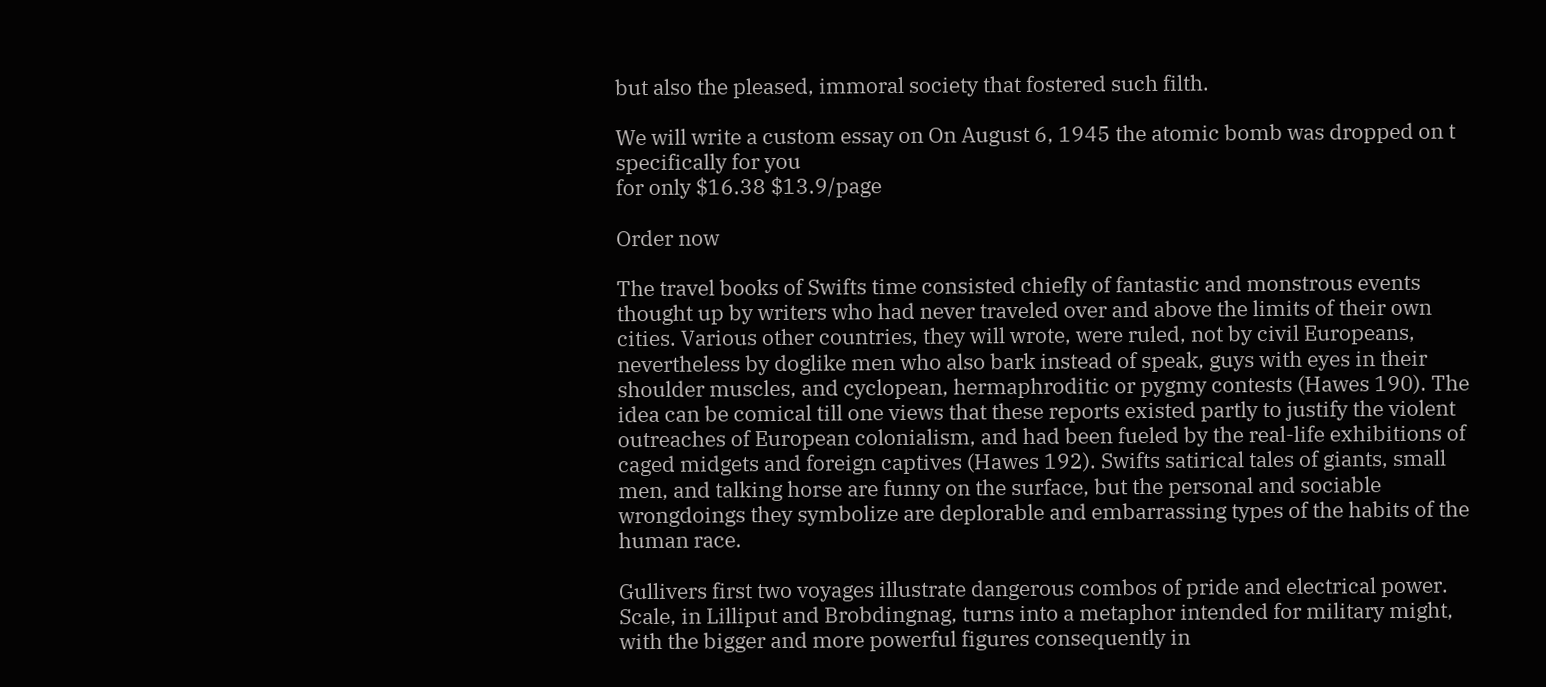but also the pleased, immoral society that fostered such filth.

We will write a custom essay on On August 6, 1945 the atomic bomb was dropped on t specifically for you
for only $16.38 $13.9/page

Order now

The travel books of Swifts time consisted chiefly of fantastic and monstrous events thought up by writers who had never traveled over and above the limits of their own cities. Various other countries, they will wrote, were ruled, not by civil Europeans, nevertheless by doglike men who also bark instead of speak, guys with eyes in their shoulder muscles, and cyclopean, hermaphroditic or pygmy contests (Hawes 190). The idea can be comical till one views that these reports existed partly to justify the violent outreaches of European colonialism, and had been fueled by the real-life exhibitions of caged midgets and foreign captives (Hawes 192). Swifts satirical tales of giants, small men, and talking horse are funny on the surface, but the personal and sociable wrongdoings they symbolize are deplorable and embarrassing types of the habits of the human race.

Gullivers first two voyages illustrate dangerous combos of pride and electrical power. Scale, in Lilliput and Brobdingnag, turns into a metaphor intended for military might, with the bigger and more powerful figures consequently in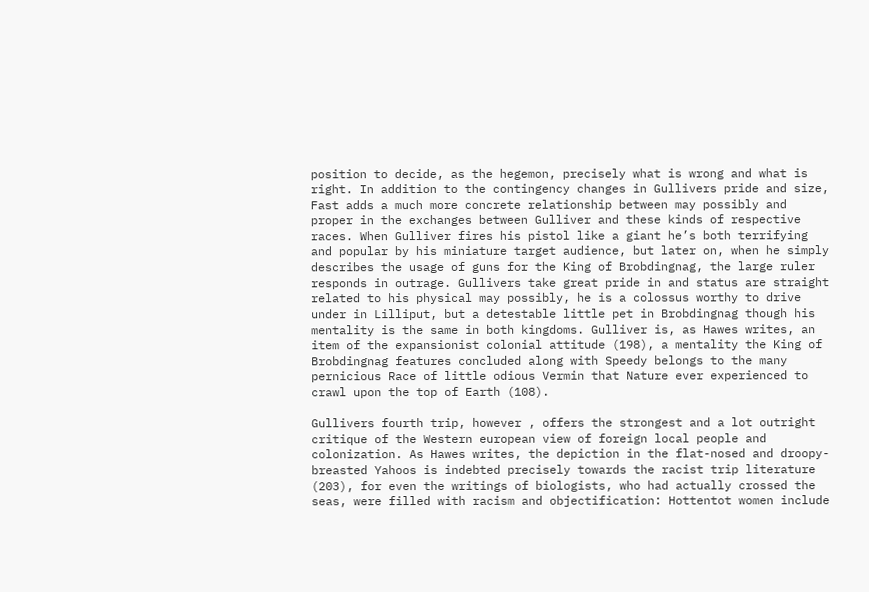position to decide, as the hegemon, precisely what is wrong and what is right. In addition to the contingency changes in Gullivers pride and size, Fast adds a much more concrete relationship between may possibly and proper in the exchanges between Gulliver and these kinds of respective races. When Gulliver fires his pistol like a giant he’s both terrifying and popular by his miniature target audience, but later on, when he simply describes the usage of guns for the King of Brobdingnag, the large ruler responds in outrage. Gullivers take great pride in and status are straight related to his physical may possibly, he is a colossus worthy to drive under in Lilliput, but a detestable little pet in Brobdingnag though his mentality is the same in both kingdoms. Gulliver is, as Hawes writes, an item of the expansionist colonial attitude (198), a mentality the King of Brobdingnag features concluded along with Speedy belongs to the many pernicious Race of little odious Vermin that Nature ever experienced to crawl upon the top of Earth (108).

Gullivers fourth trip, however , offers the strongest and a lot outright critique of the Western european view of foreign local people and colonization. As Hawes writes, the depiction in the flat-nosed and droopy-breasted Yahoos is indebted precisely towards the racist trip literature (203), for even the writings of biologists, who had actually crossed the seas, were filled with racism and objectification: Hottentot women include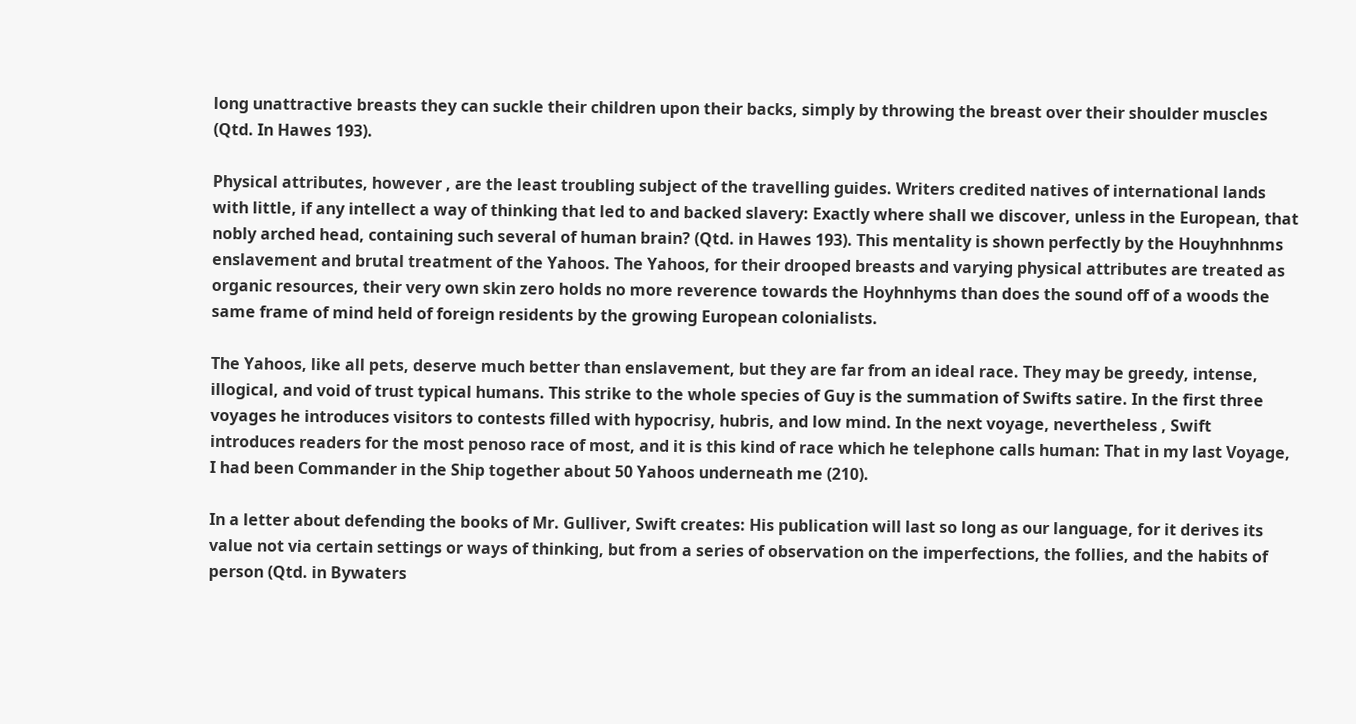long unattractive breasts they can suckle their children upon their backs, simply by throwing the breast over their shoulder muscles (Qtd. In Hawes 193).

Physical attributes, however , are the least troubling subject of the travelling guides. Writers credited natives of international lands with little, if any intellect a way of thinking that led to and backed slavery: Exactly where shall we discover, unless in the European, that nobly arched head, containing such several of human brain? (Qtd. in Hawes 193). This mentality is shown perfectly by the Houyhnhnms enslavement and brutal treatment of the Yahoos. The Yahoos, for their drooped breasts and varying physical attributes are treated as organic resources, their very own skin zero holds no more reverence towards the Hoyhnhyms than does the sound off of a woods the same frame of mind held of foreign residents by the growing European colonialists.

The Yahoos, like all pets, deserve much better than enslavement, but they are far from an ideal race. They may be greedy, intense, illogical, and void of trust typical humans. This strike to the whole species of Guy is the summation of Swifts satire. In the first three voyages he introduces visitors to contests filled with hypocrisy, hubris, and low mind. In the next voyage, nevertheless , Swift introduces readers for the most penoso race of most, and it is this kind of race which he telephone calls human: That in my last Voyage, I had been Commander in the Ship together about 50 Yahoos underneath me (210).

In a letter about defending the books of Mr. Gulliver, Swift creates: His publication will last so long as our language, for it derives its value not via certain settings or ways of thinking, but from a series of observation on the imperfections, the follies, and the habits of person (Qtd. in Bywaters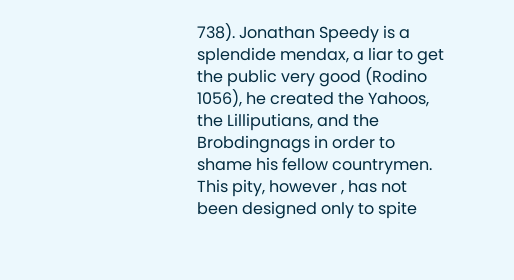738). Jonathan Speedy is a splendide mendax, a liar to get the public very good (Rodino 1056), he created the Yahoos, the Lilliputians, and the Brobdingnags in order to shame his fellow countrymen. This pity, however , has not been designed only to spite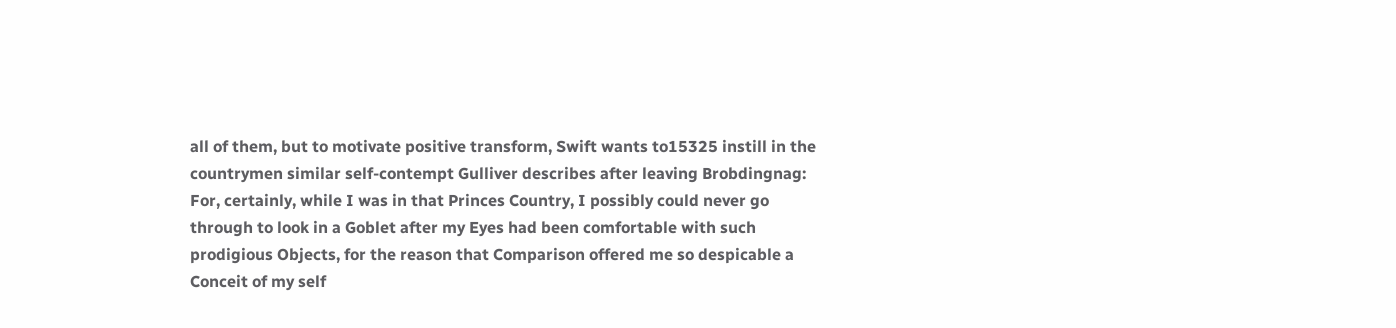all of them, but to motivate positive transform, Swift wants to15325 instill in the countrymen similar self-contempt Gulliver describes after leaving Brobdingnag: For, certainly, while I was in that Princes Country, I possibly could never go through to look in a Goblet after my Eyes had been comfortable with such prodigious Objects, for the reason that Comparison offered me so despicable a Conceit of my self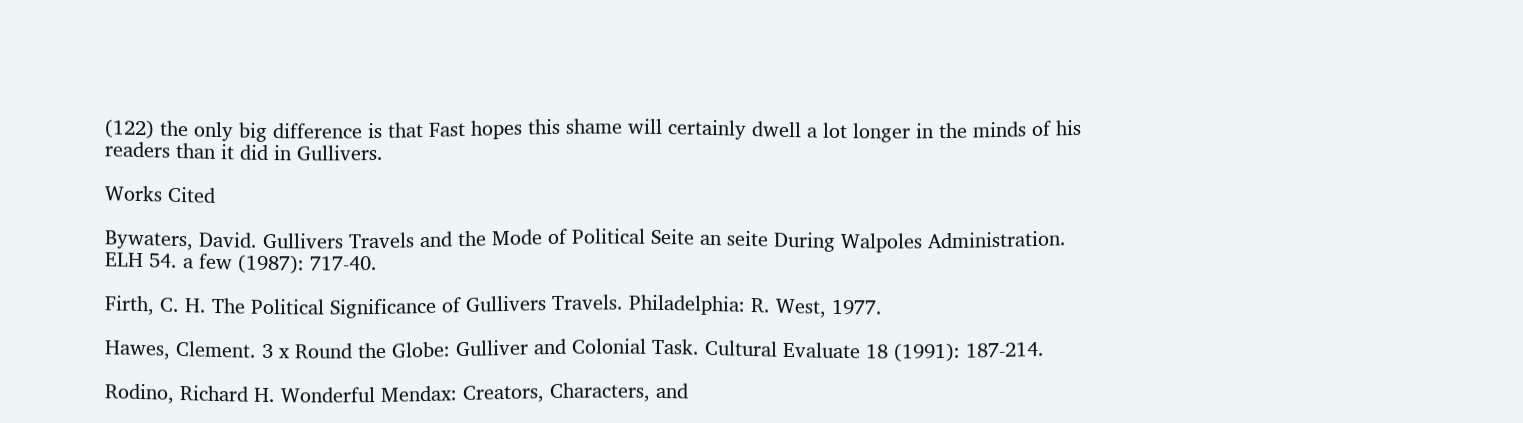(122) the only big difference is that Fast hopes this shame will certainly dwell a lot longer in the minds of his readers than it did in Gullivers.

Works Cited

Bywaters, David. Gullivers Travels and the Mode of Political Seite an seite During Walpoles Administration. ELH 54. a few (1987): 717-40.

Firth, C. H. The Political Significance of Gullivers Travels. Philadelphia: R. West, 1977.

Hawes, Clement. 3 x Round the Globe: Gulliver and Colonial Task. Cultural Evaluate 18 (1991): 187-214.

Rodino, Richard H. Wonderful Mendax: Creators, Characters, and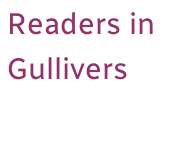Readers in Gullivers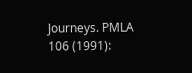Journeys. PMLA 106 (1991):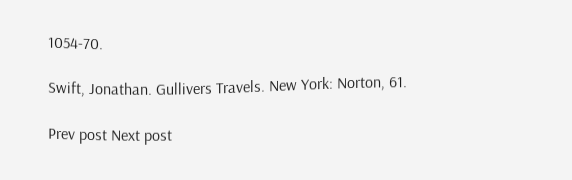1054-70.

Swift, Jonathan. Gullivers Travels. New York: Norton, 61.

Prev post Next post